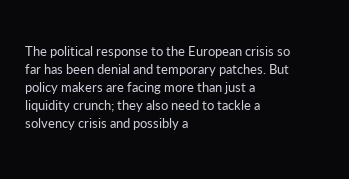The political response to the European crisis so far has been denial and temporary patches. But policy makers are facing more than just a liquidity crunch; they also need to tackle a solvency crisis and possibly a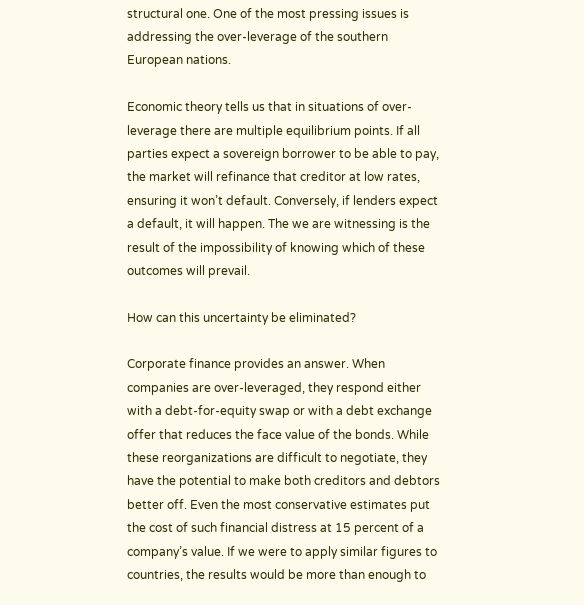structural one. One of the most pressing issues is addressing the over-leverage of the southern European nations.

Economic theory tells us that in situations of over-leverage there are multiple equilibrium points. If all parties expect a sovereign borrower to be able to pay, the market will refinance that creditor at low rates, ensuring it won’t default. Conversely, if lenders expect a default, it will happen. The we are witnessing is the result of the impossibility of knowing which of these outcomes will prevail.

How can this uncertainty be eliminated?

Corporate finance provides an answer. When companies are over-leveraged, they respond either with a debt-for-equity swap or with a debt exchange offer that reduces the face value of the bonds. While these reorganizations are difficult to negotiate, they have the potential to make both creditors and debtors better off. Even the most conservative estimates put the cost of such financial distress at 15 percent of a company’s value. If we were to apply similar figures to countries, the results would be more than enough to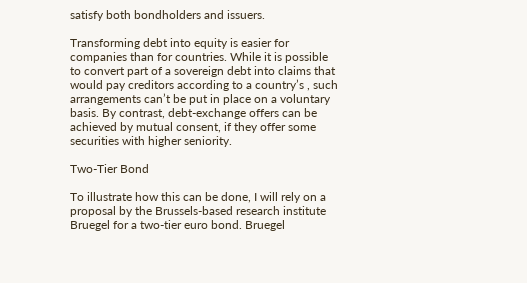satisfy both bondholders and issuers.

Transforming debt into equity is easier for companies than for countries. While it is possible to convert part of a sovereign debt into claims that would pay creditors according to a country’s , such arrangements can’t be put in place on a voluntary basis. By contrast, debt-exchange offers can be achieved by mutual consent, if they offer some securities with higher seniority.

Two-Tier Bond

To illustrate how this can be done, I will rely on a proposal by the Brussels-based research institute Bruegel for a two-tier euro bond. Bruegel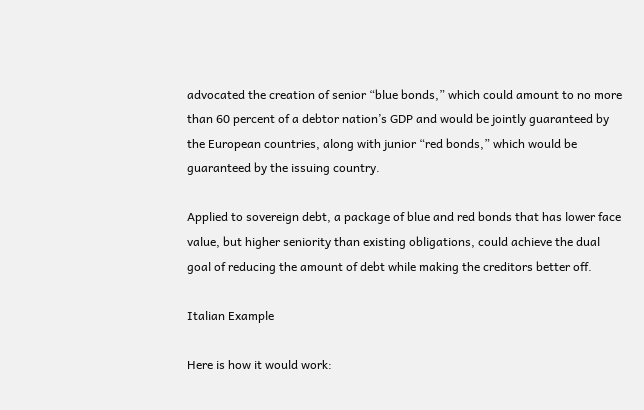advocated the creation of senior “blue bonds,” which could amount to no more than 60 percent of a debtor nation’s GDP and would be jointly guaranteed by the European countries, along with junior “red bonds,” which would be guaranteed by the issuing country.

Applied to sovereign debt, a package of blue and red bonds that has lower face value, but higher seniority than existing obligations, could achieve the dual goal of reducing the amount of debt while making the creditors better off.

Italian Example

Here is how it would work: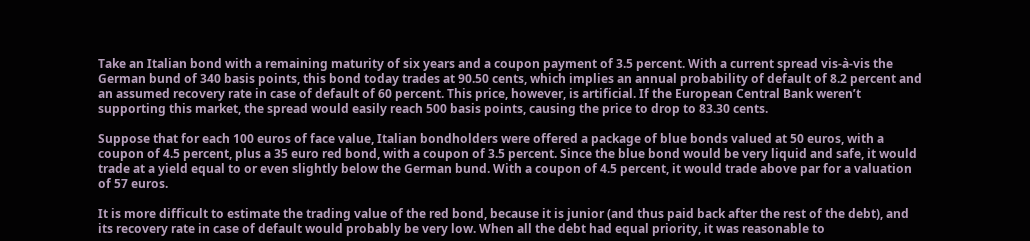Take an Italian bond with a remaining maturity of six years and a coupon payment of 3.5 percent. With a current spread vis-à-vis the German bund of 340 basis points, this bond today trades at 90.50 cents, which implies an annual probability of default of 8.2 percent and an assumed recovery rate in case of default of 60 percent. This price, however, is artificial. If the European Central Bank weren’t supporting this market, the spread would easily reach 500 basis points, causing the price to drop to 83.30 cents.

Suppose that for each 100 euros of face value, Italian bondholders were offered a package of blue bonds valued at 50 euros, with a coupon of 4.5 percent, plus a 35 euro red bond, with a coupon of 3.5 percent. Since the blue bond would be very liquid and safe, it would trade at a yield equal to or even slightly below the German bund. With a coupon of 4.5 percent, it would trade above par for a valuation of 57 euros.

It is more difficult to estimate the trading value of the red bond, because it is junior (and thus paid back after the rest of the debt), and its recovery rate in case of default would probably be very low. When all the debt had equal priority, it was reasonable to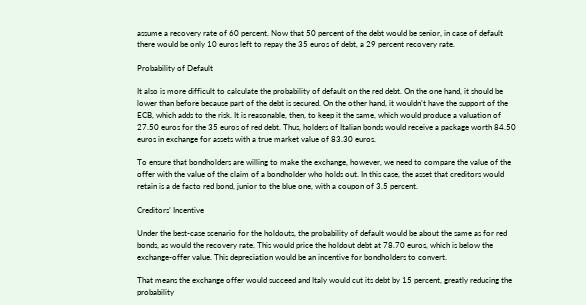assume a recovery rate of 60 percent. Now that 50 percent of the debt would be senior, in case of default there would be only 10 euros left to repay the 35 euros of debt, a 29 percent recovery rate.

Probability of Default

It also is more difficult to calculate the probability of default on the red debt. On the one hand, it should be lower than before because part of the debt is secured. On the other hand, it wouldn’t have the support of the ECB, which adds to the risk. It is reasonable, then, to keep it the same, which would produce a valuation of 27.50 euros for the 35 euros of red debt. Thus, holders of Italian bonds would receive a package worth 84.50 euros in exchange for assets with a true market value of 83.30 euros.

To ensure that bondholders are willing to make the exchange, however, we need to compare the value of the offer with the value of the claim of a bondholder who holds out. In this case, the asset that creditors would retain is a de facto red bond, junior to the blue one, with a coupon of 3.5 percent.

Creditors’ Incentive

Under the best-case scenario for the holdouts, the probability of default would be about the same as for red bonds, as would the recovery rate. This would price the holdout debt at 78.70 euros, which is below the exchange-offer value. This depreciation would be an incentive for bondholders to convert.

That means the exchange offer would succeed and Italy would cut its debt by 15 percent, greatly reducing the probability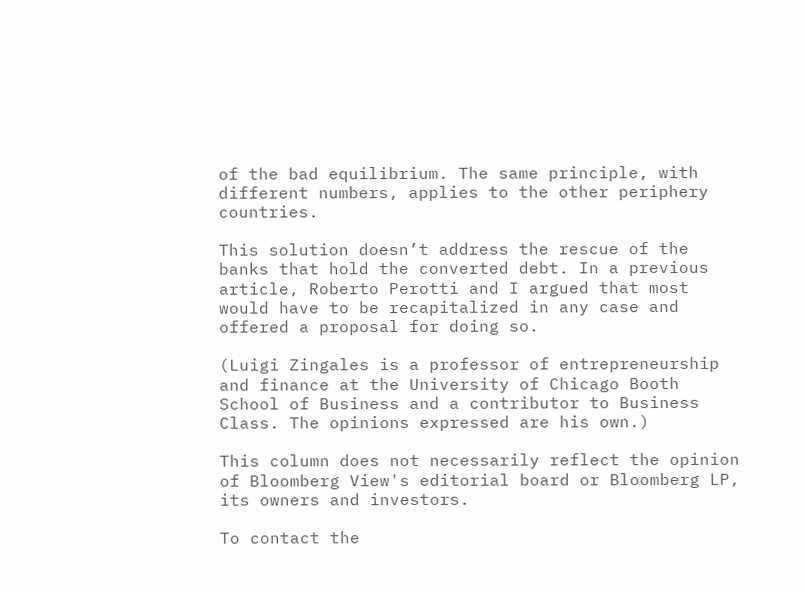of the bad equilibrium. The same principle, with different numbers, applies to the other periphery countries.

This solution doesn’t address the rescue of the banks that hold the converted debt. In a previous article, Roberto Perotti and I argued that most would have to be recapitalized in any case and offered a proposal for doing so.

(Luigi Zingales is a professor of entrepreneurship and finance at the University of Chicago Booth School of Business and a contributor to Business Class. The opinions expressed are his own.)

This column does not necessarily reflect the opinion of Bloomberg View's editorial board or Bloomberg LP, its owners and investors.

To contact the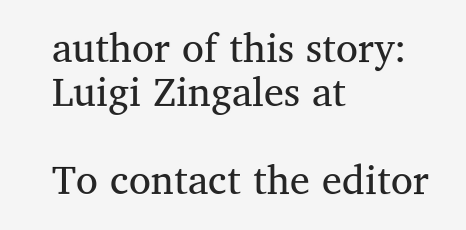author of this story:
Luigi Zingales at

To contact the editor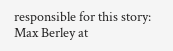responsible for this story:
Max Berley at